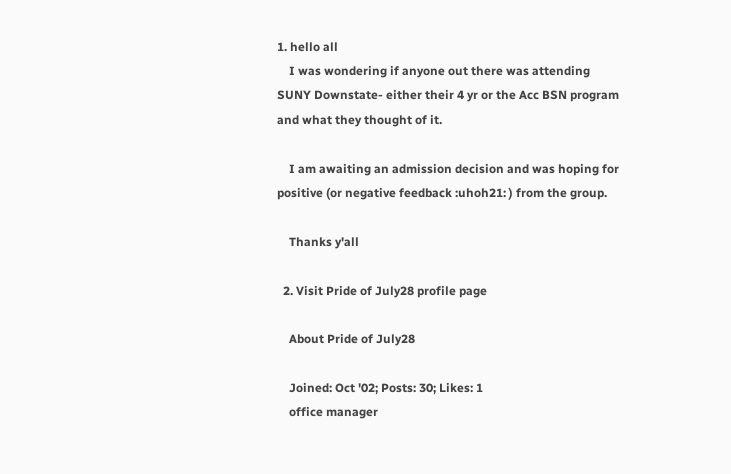1. hello all
    I was wondering if anyone out there was attending SUNY Downstate- either their 4 yr or the Acc BSN program and what they thought of it.

    I am awaiting an admission decision and was hoping for positive (or negative feedback :uhoh21: ) from the group.

    Thanks y'all

  2. Visit Pride of July28 profile page

    About Pride of July28

    Joined: Oct '02; Posts: 30; Likes: 1
    office manager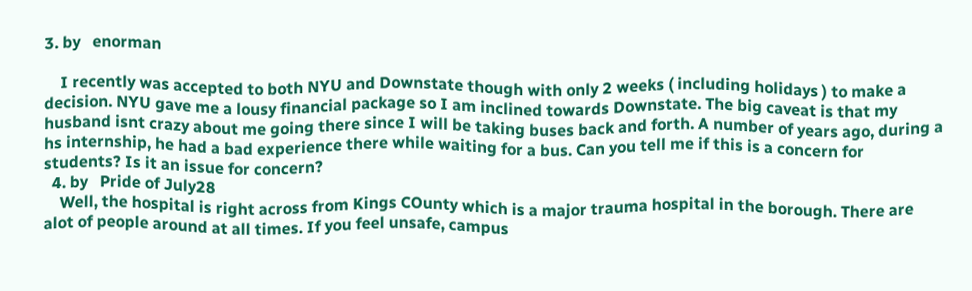3. by   enorman

    I recently was accepted to both NYU and Downstate though with only 2 weeks ( including holidays ) to make a decision. NYU gave me a lousy financial package so I am inclined towards Downstate. The big caveat is that my husband isnt crazy about me going there since I will be taking buses back and forth. A number of years ago, during a hs internship, he had a bad experience there while waiting for a bus. Can you tell me if this is a concern for students? Is it an issue for concern?
  4. by   Pride of July28
    Well, the hospital is right across from Kings COunty which is a major trauma hospital in the borough. There are alot of people around at all times. If you feel unsafe, campus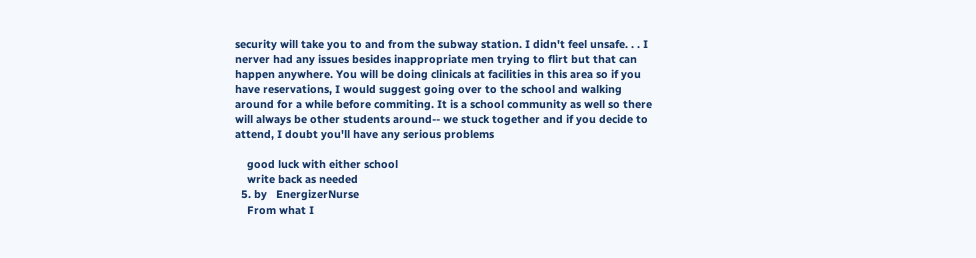security will take you to and from the subway station. I didn't feel unsafe. . . I nerver had any issues besides inappropriate men trying to flirt but that can happen anywhere. You will be doing clinicals at facilities in this area so if you have reservations, I would suggest going over to the school and walking around for a while before commiting. It is a school community as well so there will always be other students around-- we stuck together and if you decide to attend, I doubt you'll have any serious problems

    good luck with either school
    write back as needed
  5. by   EnergizerNurse
    From what I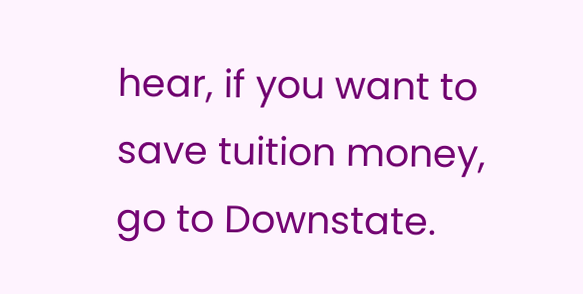hear, if you want to save tuition money, go to Downstate.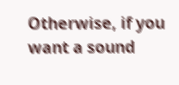Otherwise, if you want a sound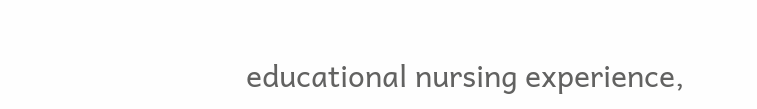educational nursing experience,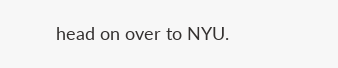head on over to NYU.